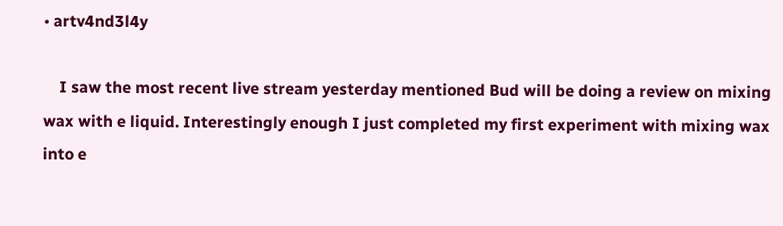• artv4nd3l4y

    I saw the most recent live stream yesterday mentioned Bud will be doing a review on mixing wax with e liquid. Interestingly enough I just completed my first experiment with mixing wax into e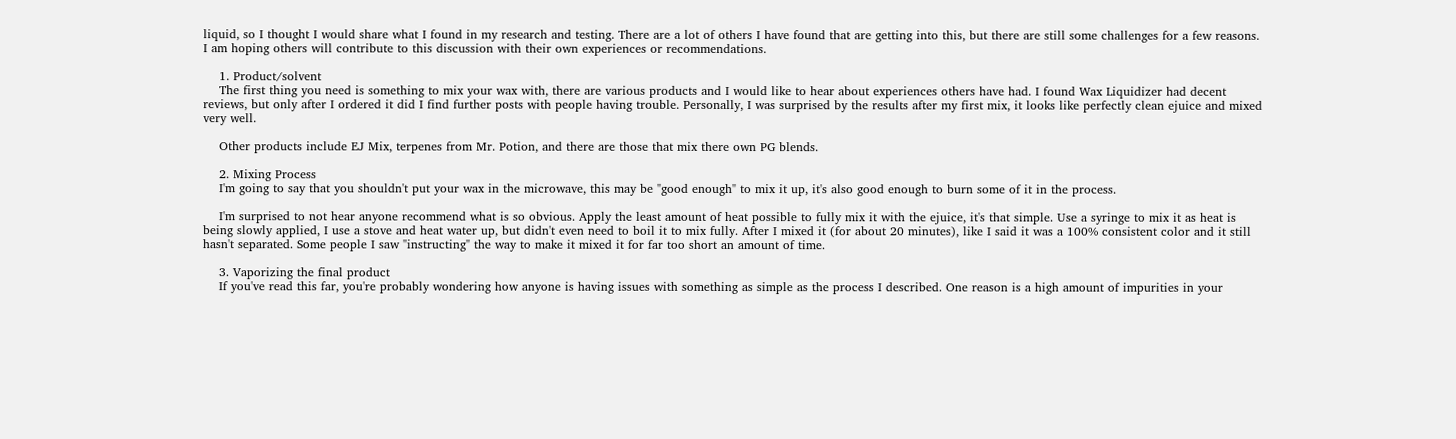liquid, so I thought I would share what I found in my research and testing. There are a lot of others I have found that are getting into this, but there are still some challenges for a few reasons. I am hoping others will contribute to this discussion with their own experiences or recommendations.

    1. Product/solvent
    The first thing you need is something to mix your wax with, there are various products and I would like to hear about experiences others have had. I found Wax Liquidizer had decent reviews, but only after I ordered it did I find further posts with people having trouble. Personally, I was surprised by the results after my first mix, it looks like perfectly clean ejuice and mixed very well.

    Other products include EJ Mix, terpenes from Mr. Potion, and there are those that mix there own PG blends.

    2. Mixing Process
    I'm going to say that you shouldn't put your wax in the microwave, this may be "good enough" to mix it up, it's also good enough to burn some of it in the process.

    I'm surprised to not hear anyone recommend what is so obvious. Apply the least amount of heat possible to fully mix it with the ejuice, it's that simple. Use a syringe to mix it as heat is being slowly applied, I use a stove and heat water up, but didn't even need to boil it to mix fully. After I mixed it (for about 20 minutes), like I said it was a 100% consistent color and it still hasn't separated. Some people I saw "instructing" the way to make it mixed it for far too short an amount of time.

    3. Vaporizing the final product
    If you've read this far, you're probably wondering how anyone is having issues with something as simple as the process I described. One reason is a high amount of impurities in your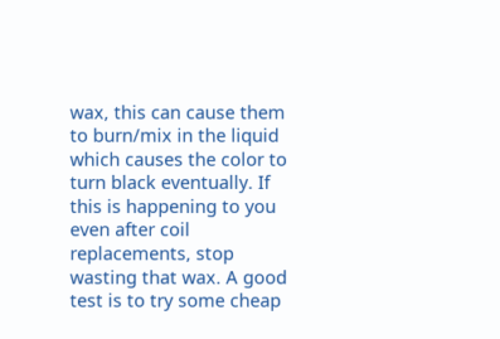wax, this can cause them to burn/mix in the liquid which causes the color to turn black eventually. If this is happening to you even after coil replacements, stop wasting that wax. A good test is to try some cheap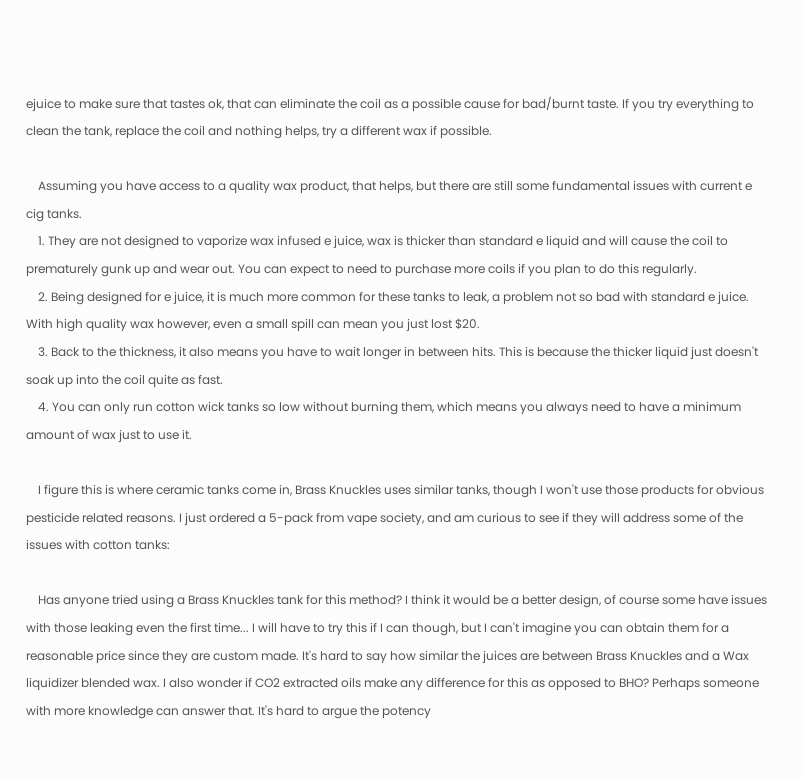ejuice to make sure that tastes ok, that can eliminate the coil as a possible cause for bad/burnt taste. If you try everything to clean the tank, replace the coil and nothing helps, try a different wax if possible.

    Assuming you have access to a quality wax product, that helps, but there are still some fundamental issues with current e cig tanks.
    1. They are not designed to vaporize wax infused e juice, wax is thicker than standard e liquid and will cause the coil to prematurely gunk up and wear out. You can expect to need to purchase more coils if you plan to do this regularly.
    2. Being designed for e juice, it is much more common for these tanks to leak, a problem not so bad with standard e juice. With high quality wax however, even a small spill can mean you just lost $20.
    3. Back to the thickness, it also means you have to wait longer in between hits. This is because the thicker liquid just doesn't soak up into the coil quite as fast.
    4. You can only run cotton wick tanks so low without burning them, which means you always need to have a minimum amount of wax just to use it.

    I figure this is where ceramic tanks come in, Brass Knuckles uses similar tanks, though I won't use those products for obvious pesticide related reasons. I just ordered a 5-pack from vape society, and am curious to see if they will address some of the issues with cotton tanks:

    Has anyone tried using a Brass Knuckles tank for this method? I think it would be a better design, of course some have issues with those leaking even the first time... I will have to try this if I can though, but I can't imagine you can obtain them for a reasonable price since they are custom made. It's hard to say how similar the juices are between Brass Knuckles and a Wax liquidizer blended wax. I also wonder if CO2 extracted oils make any difference for this as opposed to BHO? Perhaps someone with more knowledge can answer that. It's hard to argue the potency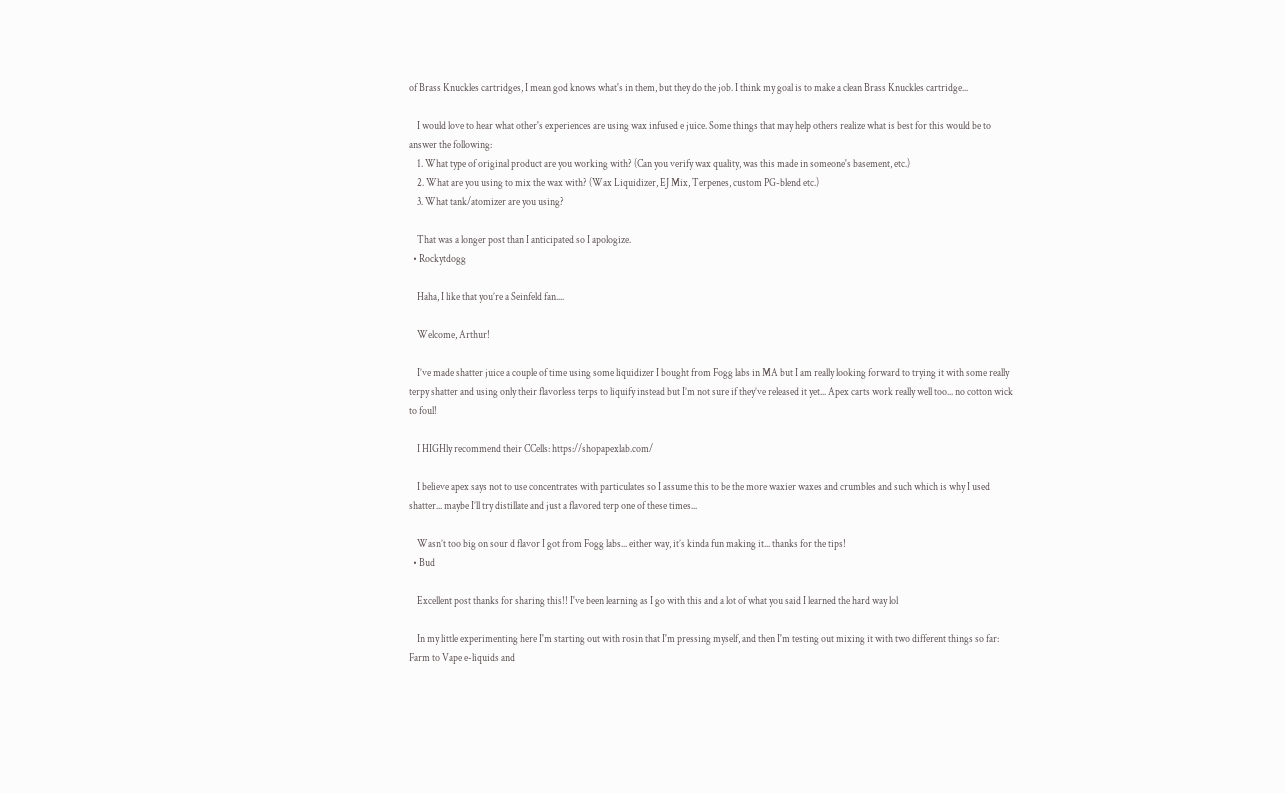of Brass Knuckles cartridges, I mean god knows what's in them, but they do the job. I think my goal is to make a clean Brass Knuckles cartridge...

    I would love to hear what other's experiences are using wax infused e juice. Some things that may help others realize what is best for this would be to answer the following:
    1. What type of original product are you working with? (Can you verify wax quality, was this made in someone's basement, etc.)
    2. What are you using to mix the wax with? (Wax Liquidizer, EJ Mix, Terpenes, custom PG-blend etc.)
    3. What tank/atomizer are you using?

    That was a longer post than I anticipated so I apologize.
  • Rockytdogg

    Haha, I like that you’re a Seinfeld fan....

    Welcome, Arthur!

    I’ve made shatter juice a couple of time using some liquidizer I bought from Fogg labs in MA but I am really looking forward to trying it with some really terpy shatter and using only their flavorless terps to liquify instead but I’m not sure if they’ve released it yet... Apex carts work really well too... no cotton wick to foul!

    I HIGHly recommend their CCells: https://shopapexlab.com/

    I believe apex says not to use concentrates with particulates so I assume this to be the more waxier waxes and crumbles and such which is why I used shatter... maybe I’ll try distillate and just a flavored terp one of these times...

    Wasn’t too big on sour d flavor I got from Fogg labs... either way, it’s kinda fun making it... thanks for the tips!
  • Bud

    Excellent post thanks for sharing this!! I've been learning as I go with this and a lot of what you said I learned the hard way lol

    In my little experimenting here I'm starting out with rosin that I'm pressing myself, and then I'm testing out mixing it with two different things so far: Farm to Vape e-liquids and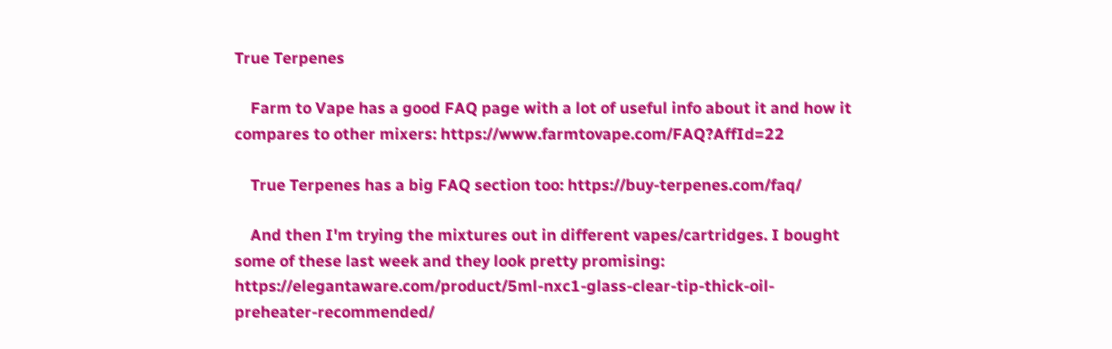True Terpenes

    Farm to Vape has a good FAQ page with a lot of useful info about it and how it compares to other mixers: https://www.farmtovape.com/FAQ?AffId=22

    True Terpenes has a big FAQ section too: https://buy-terpenes.com/faq/

    And then I'm trying the mixtures out in different vapes/cartridges. I bought some of these last week and they look pretty promising: https://elegantaware.com/product/5ml-nxc1-glass-clear-tip-thick-oil-preheater-recommended/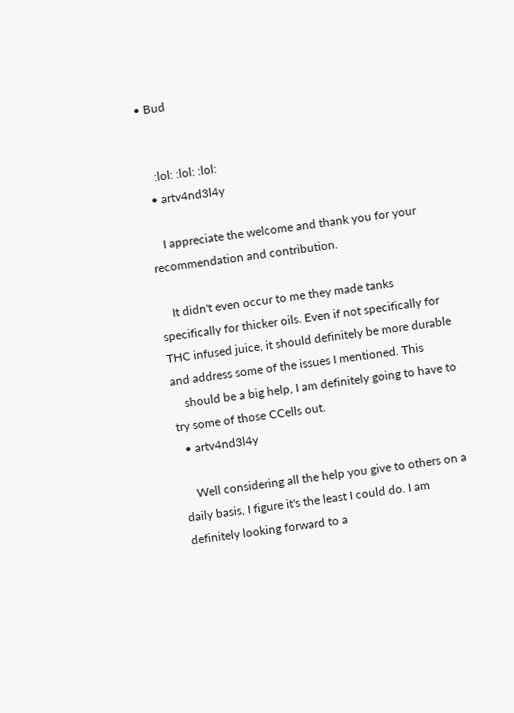• Bud


    :lol: :lol: :lol:
  • artv4nd3l4y

    I appreciate the welcome and thank you for your recommendation and contribution.

    It didn't even occur to me they made tanks specifically for thicker oils. Even if not specifically for THC infused juice, it should definitely be more durable and address some of the issues I mentioned. This
    should be a big help, I am definitely going to have to try some of those CCells out.
  • artv4nd3l4y

    Well considering all the help you give to others on a daily basis, I figure it's the least I could do. I am definitely looking forward to a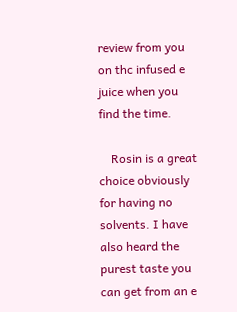review from you on thc infused e juice when you find the time.

    Rosin is a great choice obviously for having no solvents. I have also heard the purest taste you can get from an e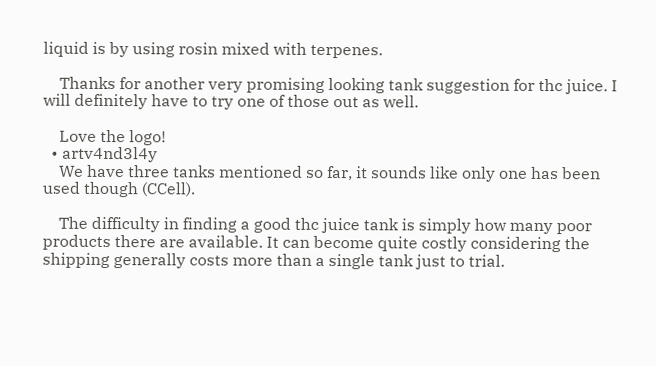liquid is by using rosin mixed with terpenes.

    Thanks for another very promising looking tank suggestion for thc juice. I will definitely have to try one of those out as well.

    Love the logo!
  • artv4nd3l4y
    We have three tanks mentioned so far, it sounds like only one has been used though (CCell).

    The difficulty in finding a good thc juice tank is simply how many poor products there are available. It can become quite costly considering the shipping generally costs more than a single tank just to trial.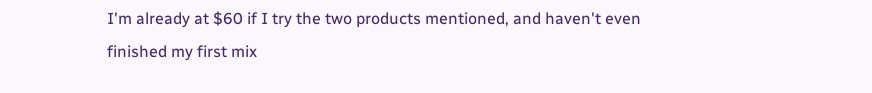I'm already at $60 if I try the two products mentioned, and haven't even finished my first mix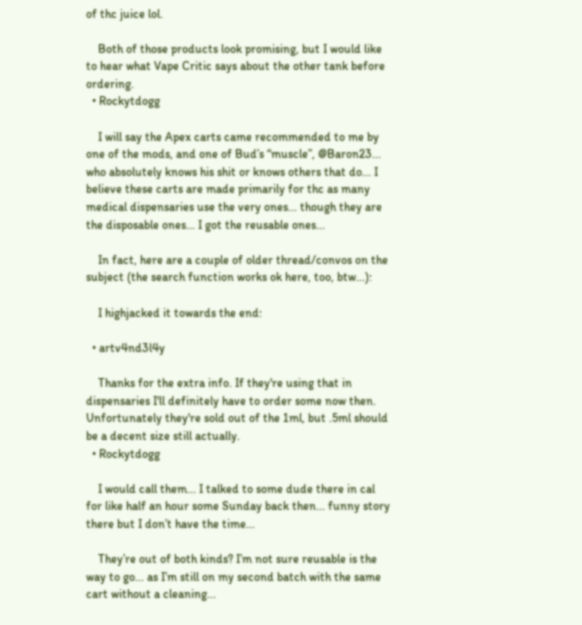of thc juice lol.

    Both of those products look promising, but I would like to hear what Vape Critic says about the other tank before ordering.
  • Rockytdogg

    I will say the Apex carts came recommended to me by one of the mods, and one of Bud’s “muscle”, @Baron23... who absolutely knows his shit or knows others that do... I believe these carts are made primarily for thc as many medical dispensaries use the very ones... though they are the disposable ones... I got the reusable ones...

    In fact, here are a couple of older thread/convos on the subject (the search function works ok here, too, btw...):

    I highjacked it towards the end:

  • artv4nd3l4y

    Thanks for the extra info. If they're using that in dispensaries I'll definitely have to order some now then. Unfortunately they're sold out of the 1ml, but .5ml should be a decent size still actually.
  • Rockytdogg

    I would call them... I talked to some dude there in cal for like half an hour some Sunday back then... funny story there but I don’t have the time...

    They’re out of both kinds? I’m not sure reusable is the way to go... as I’m still on my second batch with the same cart without a cleaning...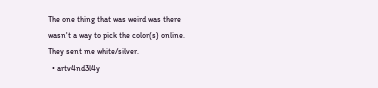The one thing that was weird was there wasn't a way to pick the color(s) online. They sent me white/silver.
  • artv4nd3l4y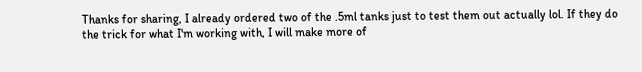Thanks for sharing, I already ordered two of the .5ml tanks just to test them out actually lol. If they do the trick for what I'm working with, I will make more of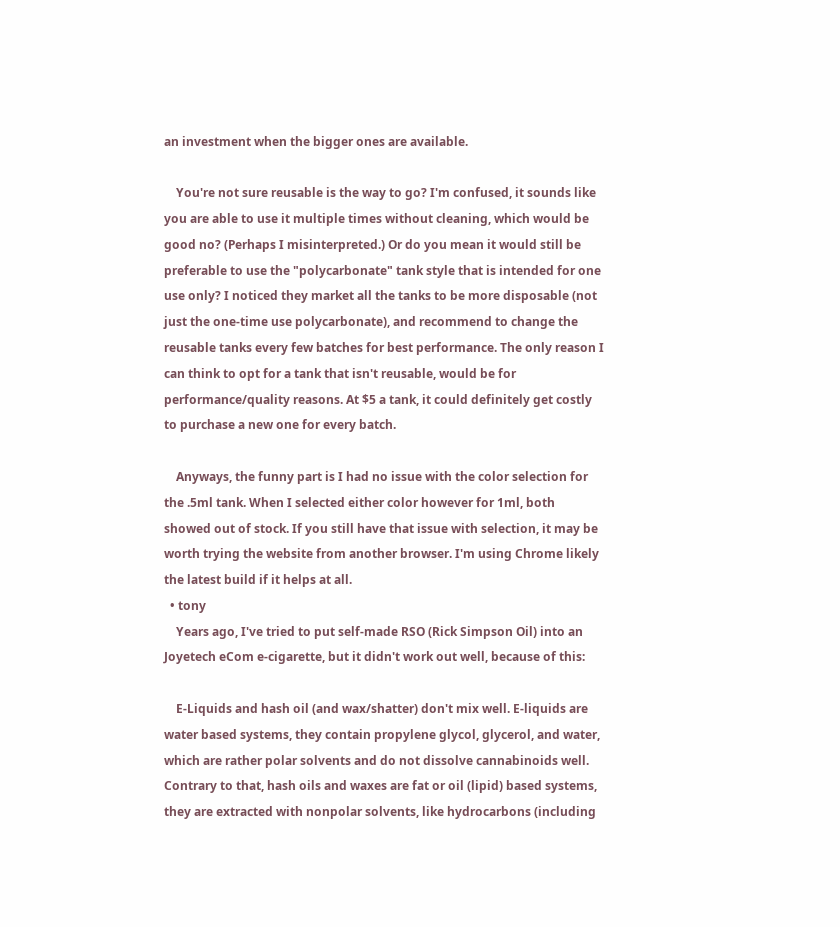an investment when the bigger ones are available.

    You're not sure reusable is the way to go? I'm confused, it sounds like you are able to use it multiple times without cleaning, which would be good no? (Perhaps I misinterpreted.) Or do you mean it would still be preferable to use the "polycarbonate" tank style that is intended for one use only? I noticed they market all the tanks to be more disposable (not just the one-time use polycarbonate), and recommend to change the reusable tanks every few batches for best performance. The only reason I can think to opt for a tank that isn't reusable, would be for performance/quality reasons. At $5 a tank, it could definitely get costly to purchase a new one for every batch.

    Anyways, the funny part is I had no issue with the color selection for the .5ml tank. When I selected either color however for 1ml, both showed out of stock. If you still have that issue with selection, it may be worth trying the website from another browser. I'm using Chrome likely the latest build if it helps at all.
  • tony
    Years ago, I've tried to put self-made RSO (Rick Simpson Oil) into an Joyetech eCom e-cigarette, but it didn't work out well, because of this:

    E-Liquids and hash oil (and wax/shatter) don't mix well. E-liquids are water based systems, they contain propylene glycol, glycerol, and water, which are rather polar solvents and do not dissolve cannabinoids well. Contrary to that, hash oils and waxes are fat or oil (lipid) based systems, they are extracted with nonpolar solvents, like hydrocarbons (including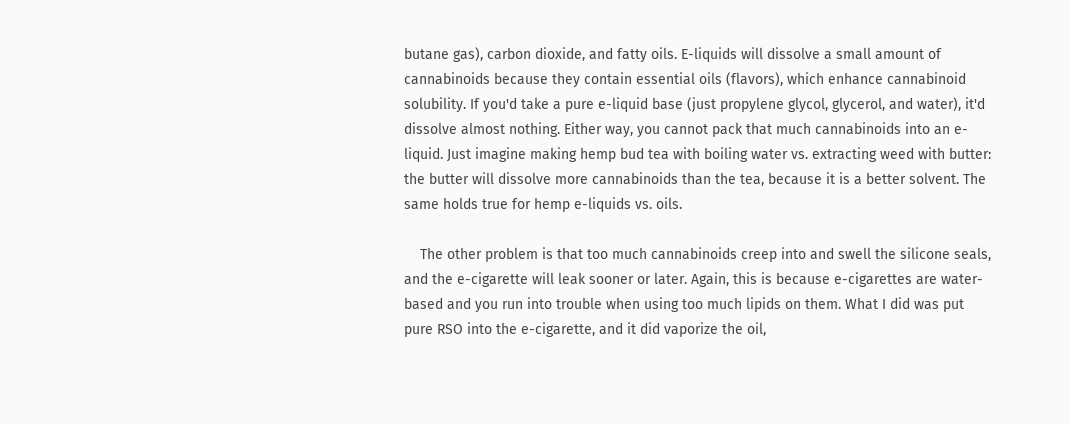butane gas), carbon dioxide, and fatty oils. E-liquids will dissolve a small amount of cannabinoids because they contain essential oils (flavors), which enhance cannabinoid solubility. If you'd take a pure e-liquid base (just propylene glycol, glycerol, and water), it'd dissolve almost nothing. Either way, you cannot pack that much cannabinoids into an e-liquid. Just imagine making hemp bud tea with boiling water vs. extracting weed with butter: the butter will dissolve more cannabinoids than the tea, because it is a better solvent. The same holds true for hemp e-liquids vs. oils.

    The other problem is that too much cannabinoids creep into and swell the silicone seals, and the e-cigarette will leak sooner or later. Again, this is because e-cigarettes are water-based and you run into trouble when using too much lipids on them. What I did was put pure RSO into the e-cigarette, and it did vaporize the oil,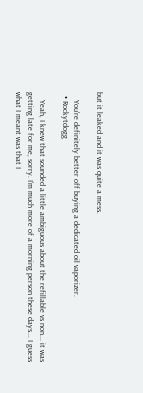but it leaked and it was quite a mess.

    You're definitely better off buying a dedicated oil vaporizer.
  • Rockytdogg

    Yeah, I knew that sounded a little ambiguous about the refillable vs non... it was getting late for me, sorry. I’m much more of a morning person these days... I guess what I meant was that I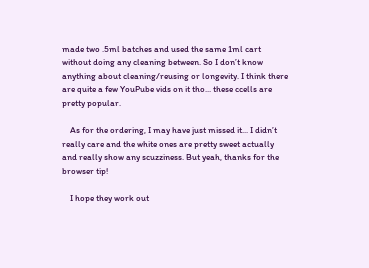made two .5ml batches and used the same 1ml cart without doing any cleaning between. So I don’t know anything about cleaning/reusing or longevity. I think there are quite a few YouPube vids on it tho... these ccells are pretty popular.

    As for the ordering, I may have just missed it... I didn’t really care and the white ones are pretty sweet actually and really show any scuzziness. But yeah, thanks for the browser tip!

    I hope they work out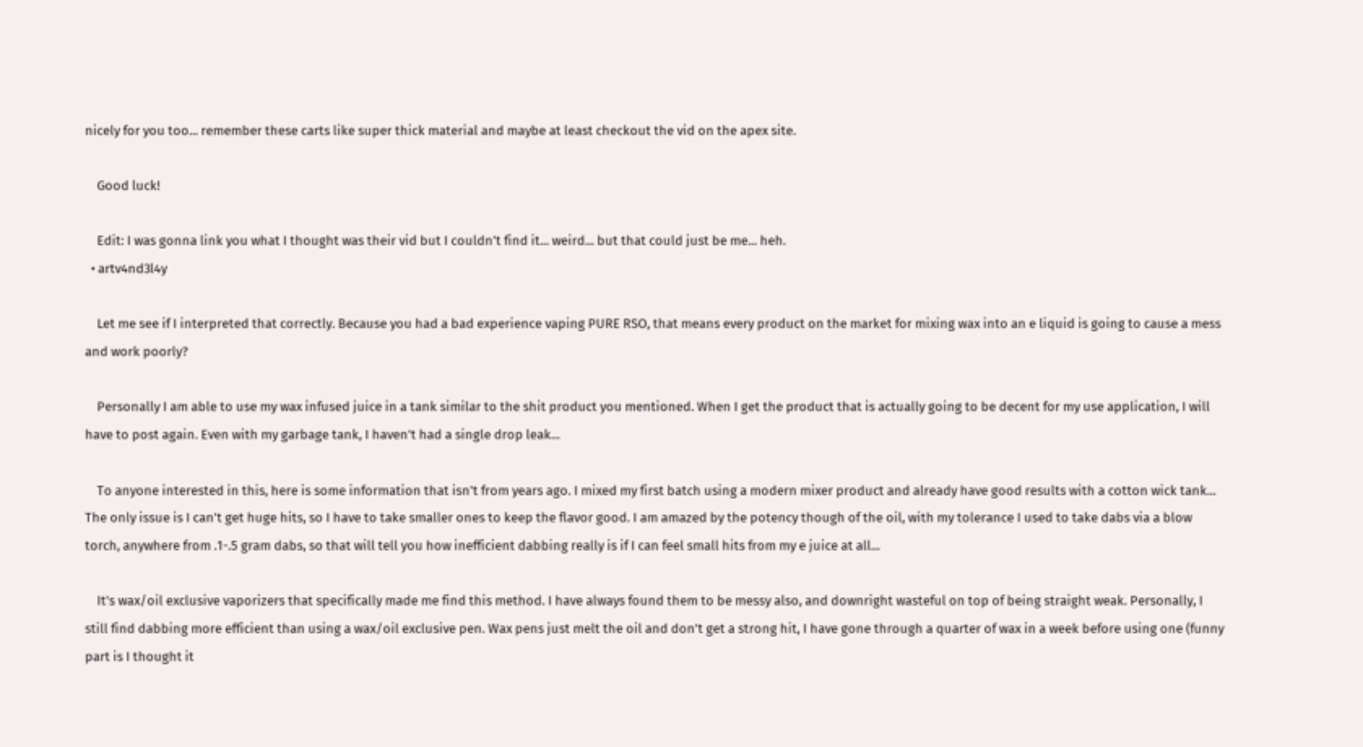nicely for you too... remember these carts like super thick material and maybe at least checkout the vid on the apex site.

    Good luck!

    Edit: I was gonna link you what I thought was their vid but I couldn’t find it... weird... but that could just be me... heh.
  • artv4nd3l4y

    Let me see if I interpreted that correctly. Because you had a bad experience vaping PURE RSO, that means every product on the market for mixing wax into an e liquid is going to cause a mess and work poorly?

    Personally I am able to use my wax infused juice in a tank similar to the shit product you mentioned. When I get the product that is actually going to be decent for my use application, I will have to post again. Even with my garbage tank, I haven't had a single drop leak...

    To anyone interested in this, here is some information that isn't from years ago. I mixed my first batch using a modern mixer product and already have good results with a cotton wick tank... The only issue is I can't get huge hits, so I have to take smaller ones to keep the flavor good. I am amazed by the potency though of the oil, with my tolerance I used to take dabs via a blow torch, anywhere from .1-.5 gram dabs, so that will tell you how inefficient dabbing really is if I can feel small hits from my e juice at all...

    It's wax/oil exclusive vaporizers that specifically made me find this method. I have always found them to be messy also, and downright wasteful on top of being straight weak. Personally, I still find dabbing more efficient than using a wax/oil exclusive pen. Wax pens just melt the oil and don't get a strong hit, I have gone through a quarter of wax in a week before using one (funny part is I thought it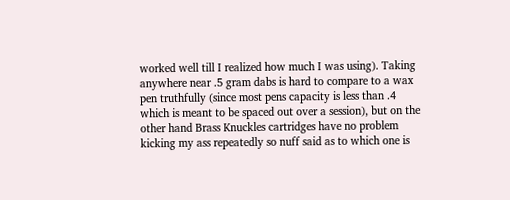worked well till I realized how much I was using). Taking anywhere near .5 gram dabs is hard to compare to a wax pen truthfully (since most pens capacity is less than .4 which is meant to be spaced out over a session), but on the other hand Brass Knuckles cartridges have no problem kicking my ass repeatedly so nuff said as to which one is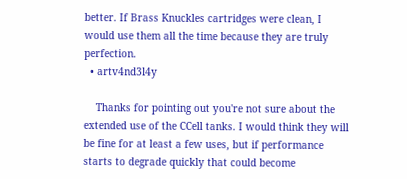better. If Brass Knuckles cartridges were clean, I would use them all the time because they are truly perfection.
  • artv4nd3l4y

    Thanks for pointing out you're not sure about the extended use of the CCell tanks. I would think they will be fine for at least a few uses, but if performance starts to degrade quickly that could become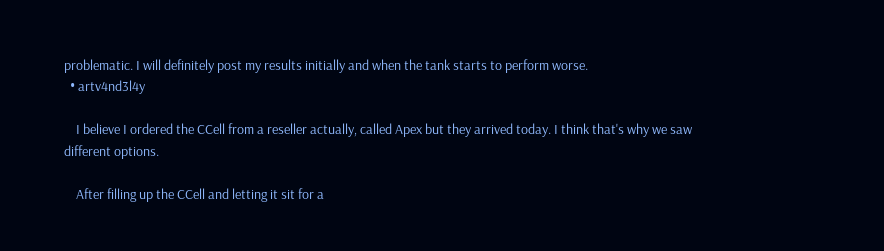problematic. I will definitely post my results initially and when the tank starts to perform worse.
  • artv4nd3l4y

    I believe I ordered the CCell from a reseller actually, called Apex but they arrived today. I think that's why we saw different options.

    After filling up the CCell and letting it sit for a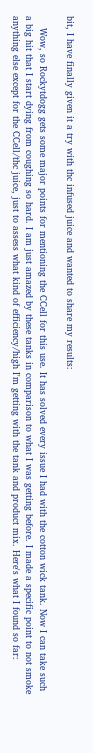bit, I have finally given it a try with thc infused juice and wanted to share my results:

    Wow, so Rockytdogg gets some major points for mentioning the CCell for this use. It has solved every issue I had with the cotton wick tank. Now I can take such a big hit that I start dying from coughing so hard. I am just amazed by these tanks in comparison to what I was getting before. I made a specific point to not smoke anything else except for the CCell/thc juice, just to assess what kind of efficiency/high I'm getting with the tank and product mix. Here's what I found so far: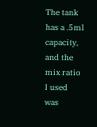The tank has a .5ml capacity, and the mix ratio I used was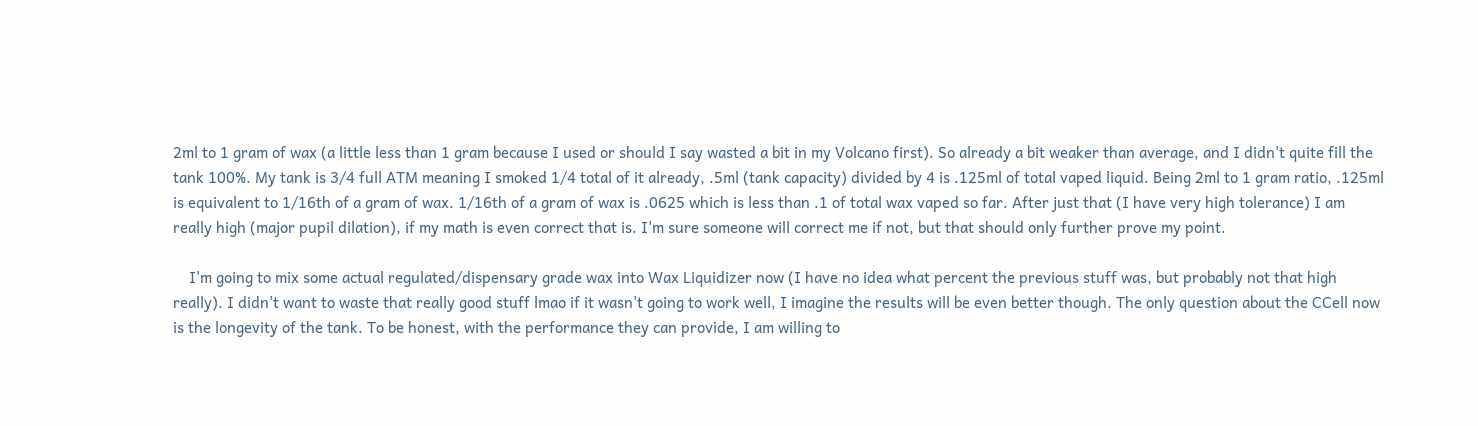2ml to 1 gram of wax (a little less than 1 gram because I used or should I say wasted a bit in my Volcano first). So already a bit weaker than average, and I didn't quite fill the tank 100%. My tank is 3/4 full ATM meaning I smoked 1/4 total of it already, .5ml (tank capacity) divided by 4 is .125ml of total vaped liquid. Being 2ml to 1 gram ratio, .125ml is equivalent to 1/16th of a gram of wax. 1/16th of a gram of wax is .0625 which is less than .1 of total wax vaped so far. After just that (I have very high tolerance) I am really high (major pupil dilation), if my math is even correct that is. I'm sure someone will correct me if not, but that should only further prove my point.

    I'm going to mix some actual regulated/dispensary grade wax into Wax Liquidizer now (I have no idea what percent the previous stuff was, but probably not that high really). I didn't want to waste that really good stuff lmao if it wasn't going to work well, I imagine the results will be even better though. The only question about the CCell now is the longevity of the tank. To be honest, with the performance they can provide, I am willing to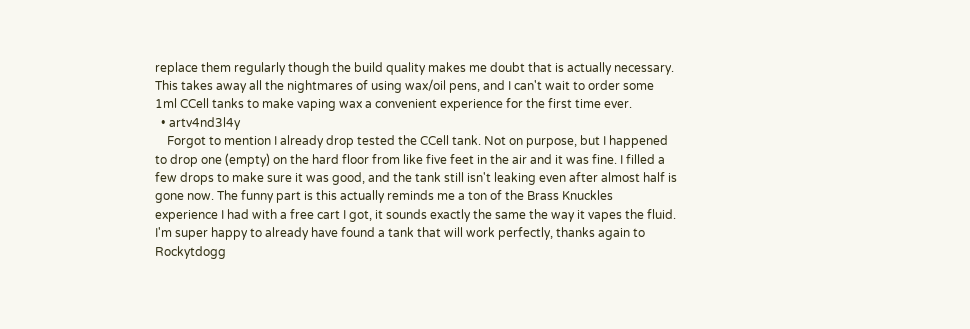replace them regularly though the build quality makes me doubt that is actually necessary. This takes away all the nightmares of using wax/oil pens, and I can't wait to order some 1ml CCell tanks to make vaping wax a convenient experience for the first time ever.
  • artv4nd3l4y
    Forgot to mention I already drop tested the CCell tank. Not on purpose, but I happened to drop one (empty) on the hard floor from like five feet in the air and it was fine. I filled a few drops to make sure it was good, and the tank still isn't leaking even after almost half is gone now. The funny part is this actually reminds me a ton of the Brass Knuckles experience I had with a free cart I got, it sounds exactly the same the way it vapes the fluid. I'm super happy to already have found a tank that will work perfectly, thanks again to Rockytdogg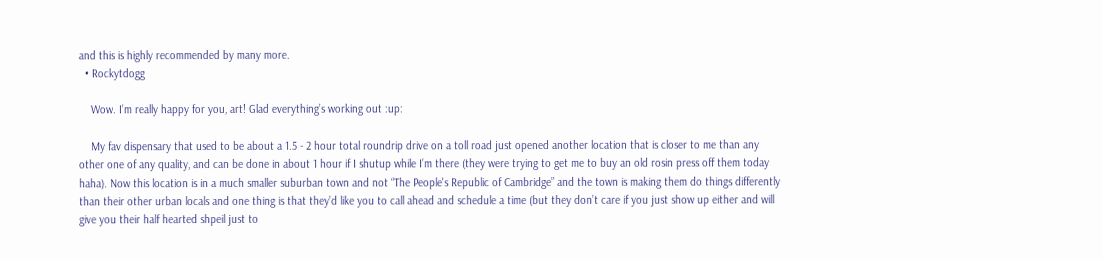and this is highly recommended by many more.
  • Rockytdogg

    Wow. I’m really happy for you, art! Glad everything’s working out :up:

    My fav dispensary that used to be about a 1.5 - 2 hour total roundrip drive on a toll road just opened another location that is closer to me than any other one of any quality, and can be done in about 1 hour if I shutup while I’m there (they were trying to get me to buy an old rosin press off them today haha). Now this location is in a much smaller suburban town and not “The People's Republic of Cambridge” and the town is making them do things differently than their other urban locals and one thing is that they’d like you to call ahead and schedule a time (but they don’t care if you just show up either and will give you their half hearted shpeil just to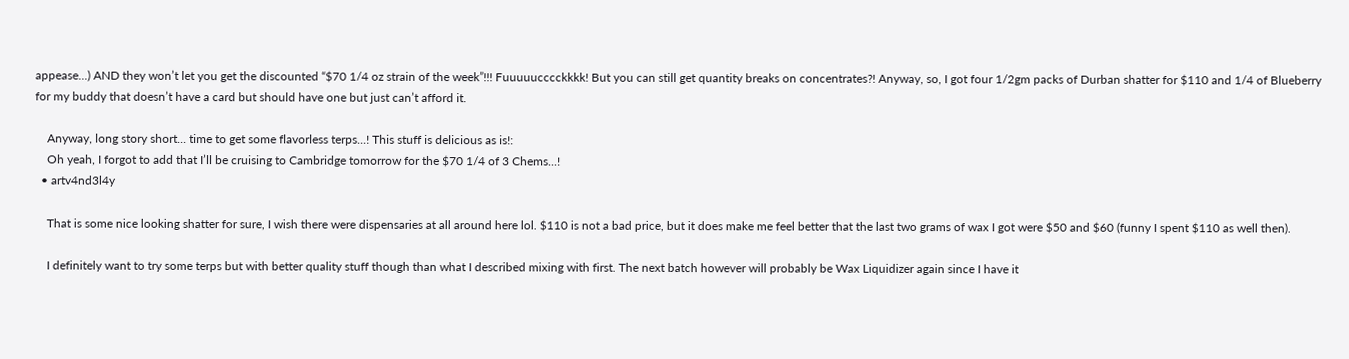appease...) AND they won’t let you get the discounted “$70 1/4 oz strain of the week”!!! Fuuuuucccckkkk! But you can still get quantity breaks on concentrates?! Anyway, so, I got four 1/2gm packs of Durban shatter for $110 and 1/4 of Blueberry for my buddy that doesn’t have a card but should have one but just can’t afford it.

    Anyway, long story short... time to get some flavorless terps...! This stuff is delicious as is!:
    Oh yeah, I forgot to add that I’ll be cruising to Cambridge tomorrow for the $70 1/4 of 3 Chems...!
  • artv4nd3l4y

    That is some nice looking shatter for sure, I wish there were dispensaries at all around here lol. $110 is not a bad price, but it does make me feel better that the last two grams of wax I got were $50 and $60 (funny I spent $110 as well then).

    I definitely want to try some terps but with better quality stuff though than what I described mixing with first. The next batch however will probably be Wax Liquidizer again since I have it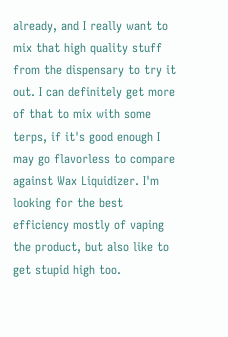already, and I really want to mix that high quality stuff from the dispensary to try it out. I can definitely get more of that to mix with some terps, if it's good enough I may go flavorless to compare against Wax Liquidizer. I'm looking for the best efficiency mostly of vaping the product, but also like to get stupid high too.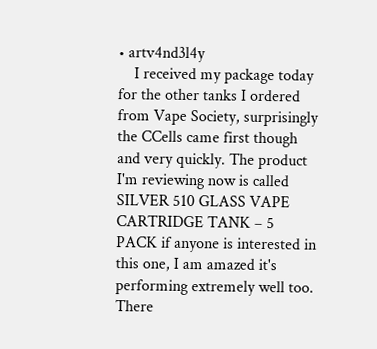• artv4nd3l4y
    I received my package today for the other tanks I ordered from Vape Society, surprisingly the CCells came first though and very quickly. The product I'm reviewing now is called SILVER 510 GLASS VAPE CARTRIDGE TANK – 5 PACK if anyone is interested in this one, I am amazed it's performing extremely well too. There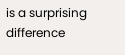is a surprising difference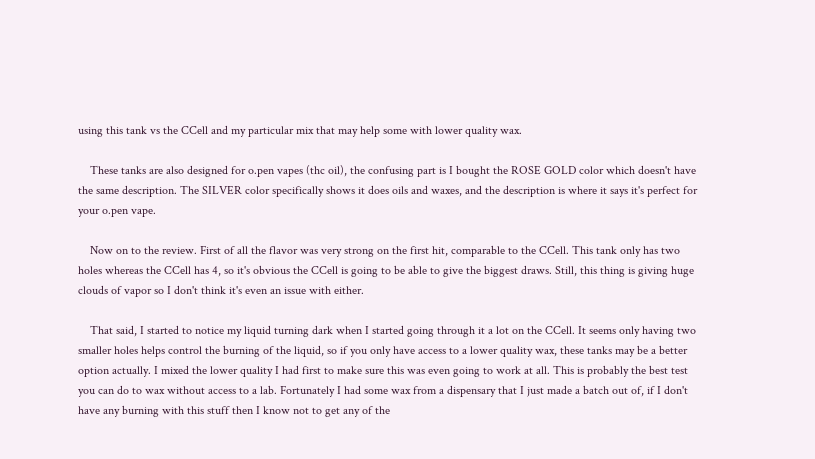using this tank vs the CCell and my particular mix that may help some with lower quality wax.

    These tanks are also designed for o.pen vapes (thc oil), the confusing part is I bought the ROSE GOLD color which doesn't have the same description. The SILVER color specifically shows it does oils and waxes, and the description is where it says it's perfect for your o.pen vape.

    Now on to the review. First of all the flavor was very strong on the first hit, comparable to the CCell. This tank only has two holes whereas the CCell has 4, so it's obvious the CCell is going to be able to give the biggest draws. Still, this thing is giving huge clouds of vapor so I don't think it's even an issue with either.

    That said, I started to notice my liquid turning dark when I started going through it a lot on the CCell. It seems only having two smaller holes helps control the burning of the liquid, so if you only have access to a lower quality wax, these tanks may be a better option actually. I mixed the lower quality I had first to make sure this was even going to work at all. This is probably the best test you can do to wax without access to a lab. Fortunately I had some wax from a dispensary that I just made a batch out of, if I don't have any burning with this stuff then I know not to get any of the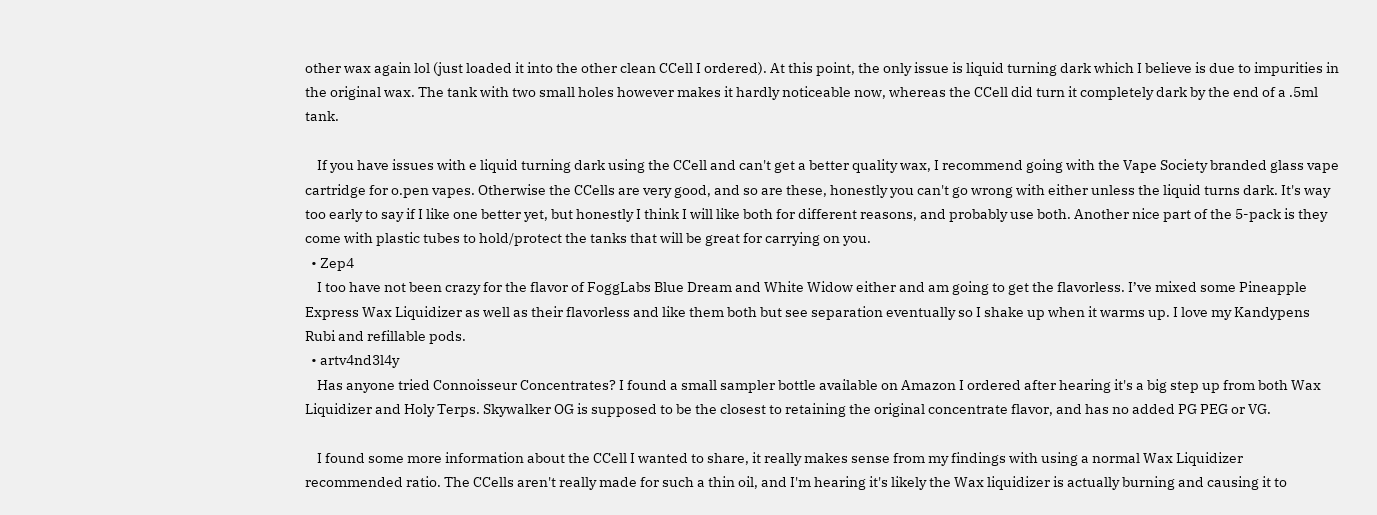other wax again lol (just loaded it into the other clean CCell I ordered). At this point, the only issue is liquid turning dark which I believe is due to impurities in the original wax. The tank with two small holes however makes it hardly noticeable now, whereas the CCell did turn it completely dark by the end of a .5ml tank.

    If you have issues with e liquid turning dark using the CCell and can't get a better quality wax, I recommend going with the Vape Society branded glass vape cartridge for o.pen vapes. Otherwise the CCells are very good, and so are these, honestly you can't go wrong with either unless the liquid turns dark. It's way too early to say if I like one better yet, but honestly I think I will like both for different reasons, and probably use both. Another nice part of the 5-pack is they come with plastic tubes to hold/protect the tanks that will be great for carrying on you.
  • Zep4
    I too have not been crazy for the flavor of FoggLabs Blue Dream and White Widow either and am going to get the flavorless. I’ve mixed some Pineapple Express Wax Liquidizer as well as their flavorless and like them both but see separation eventually so I shake up when it warms up. I love my Kandypens Rubi and refillable pods.
  • artv4nd3l4y
    Has anyone tried Connoisseur Concentrates? I found a small sampler bottle available on Amazon I ordered after hearing it's a big step up from both Wax Liquidizer and Holy Terps. Skywalker OG is supposed to be the closest to retaining the original concentrate flavor, and has no added PG PEG or VG.

    I found some more information about the CCell I wanted to share, it really makes sense from my findings with using a normal Wax Liquidizer recommended ratio. The CCells aren't really made for such a thin oil, and I'm hearing it's likely the Wax liquidizer is actually burning and causing it to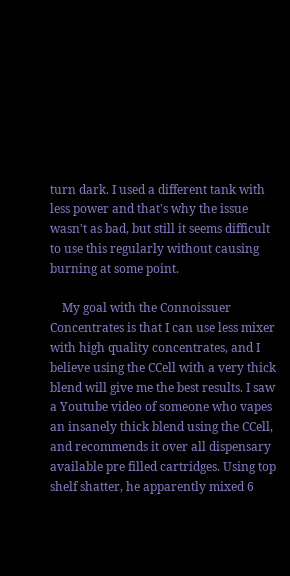turn dark. I used a different tank with less power and that's why the issue wasn't as bad, but still it seems difficult to use this regularly without causing burning at some point.

    My goal with the Connoissuer Concentrates is that I can use less mixer with high quality concentrates, and I believe using the CCell with a very thick blend will give me the best results. I saw a Youtube video of someone who vapes an insanely thick blend using the CCell, and recommends it over all dispensary available pre filled cartridges. Using top shelf shatter, he apparently mixed 6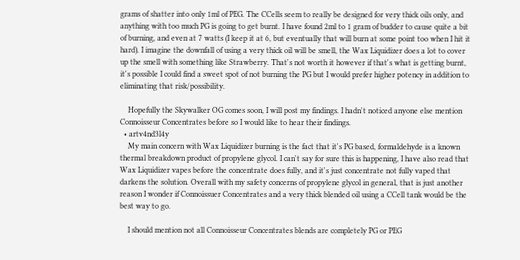grams of shatter into only 1ml of PEG. The CCells seem to really be designed for very thick oils only, and anything with too much PG is going to get burnt. I have found 2ml to 1 gram of budder to cause quite a bit of burning, and even at 7 watts (I keep it at 6, but eventually that will burn at some point too when I hit it hard). I imagine the downfall of using a very thick oil will be smell, the Wax Liquidizer does a lot to cover up the smell with something like Strawberry. That's not worth it however if that's what is getting burnt, it's possible I could find a sweet spot of not burning the PG but I would prefer higher potency in addition to eliminating that risk/possibility.

    Hopefully the Skywalker OG comes soon, I will post my findings. I hadn't noticed anyone else mention Connoisseur Concentrates before so I would like to hear their findings.
  • artv4nd3l4y
    My main concern with Wax Liquidizer burning is the fact that it's PG based, formaldehyde is a known thermal breakdown product of propylene glycol. I can't say for sure this is happening, I have also read that Wax Liquidizer vapes before the concentrate does fully, and it's just concentrate not fully vaped that darkens the solution. Overall with my safety concerns of propylene glycol in general, that is just another reason I wonder if Connoissuer Concentrates and a very thick blended oil using a CCell tank would be the best way to go.

    I should mention not all Connoisseur Concentrates blends are completely PG or PEG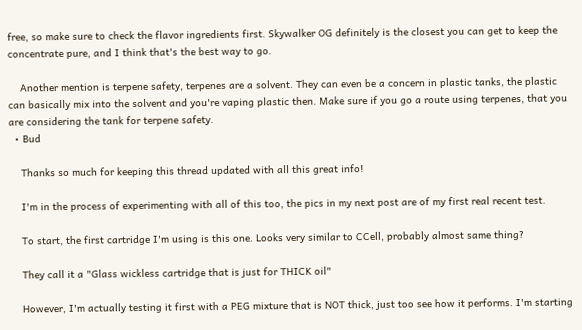free, so make sure to check the flavor ingredients first. Skywalker OG definitely is the closest you can get to keep the concentrate pure, and I think that's the best way to go.

    Another mention is terpene safety, terpenes are a solvent. They can even be a concern in plastic tanks, the plastic can basically mix into the solvent and you're vaping plastic then. Make sure if you go a route using terpenes, that you are considering the tank for terpene safety.
  • Bud

    Thanks so much for keeping this thread updated with all this great info!

    I'm in the process of experimenting with all of this too, the pics in my next post are of my first real recent test.

    To start, the first cartridge I'm using is this one. Looks very similar to CCell, probably almost same thing?

    They call it a "Glass wickless cartridge that is just for THICK oil"

    However, I'm actually testing it first with a PEG mixture that is NOT thick, just too see how it performs. I'm starting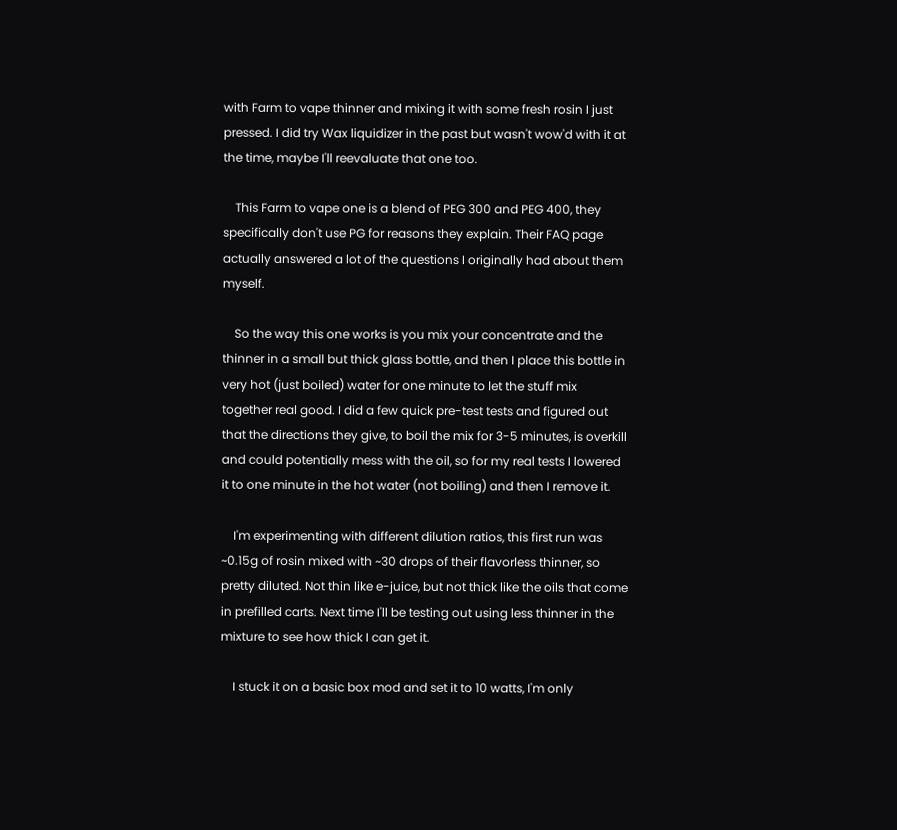with Farm to vape thinner and mixing it with some fresh rosin I just pressed. I did try Wax liquidizer in the past but wasn't wow'd with it at the time, maybe I'll reevaluate that one too.

    This Farm to vape one is a blend of PEG 300 and PEG 400, they specifically don't use PG for reasons they explain. Their FAQ page actually answered a lot of the questions I originally had about them myself.

    So the way this one works is you mix your concentrate and the thinner in a small but thick glass bottle, and then I place this bottle in very hot (just boiled) water for one minute to let the stuff mix together real good. I did a few quick pre-test tests and figured out that the directions they give, to boil the mix for 3-5 minutes, is overkill and could potentially mess with the oil, so for my real tests I lowered it to one minute in the hot water (not boiling) and then I remove it.

    I'm experimenting with different dilution ratios, this first run was ~0.15g of rosin mixed with ~30 drops of their flavorless thinner, so pretty diluted. Not thin like e-juice, but not thick like the oils that come in prefilled carts. Next time I'll be testing out using less thinner in the mixture to see how thick I can get it.

    I stuck it on a basic box mod and set it to 10 watts, I'm only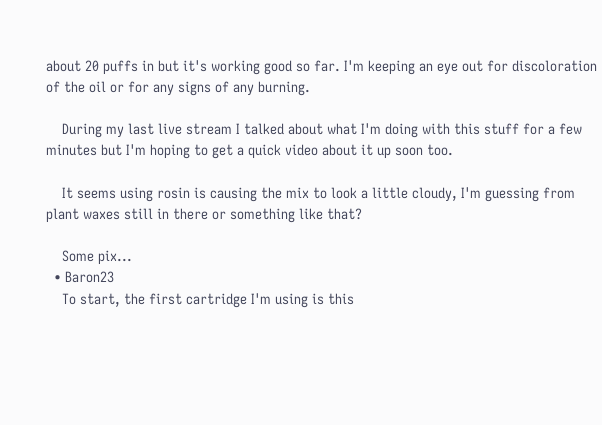about 20 puffs in but it's working good so far. I'm keeping an eye out for discoloration of the oil or for any signs of any burning.

    During my last live stream I talked about what I'm doing with this stuff for a few minutes but I'm hoping to get a quick video about it up soon too.

    It seems using rosin is causing the mix to look a little cloudy, I'm guessing from plant waxes still in there or something like that?

    Some pix...
  • Baron23
    To start, the first cartridge I'm using is this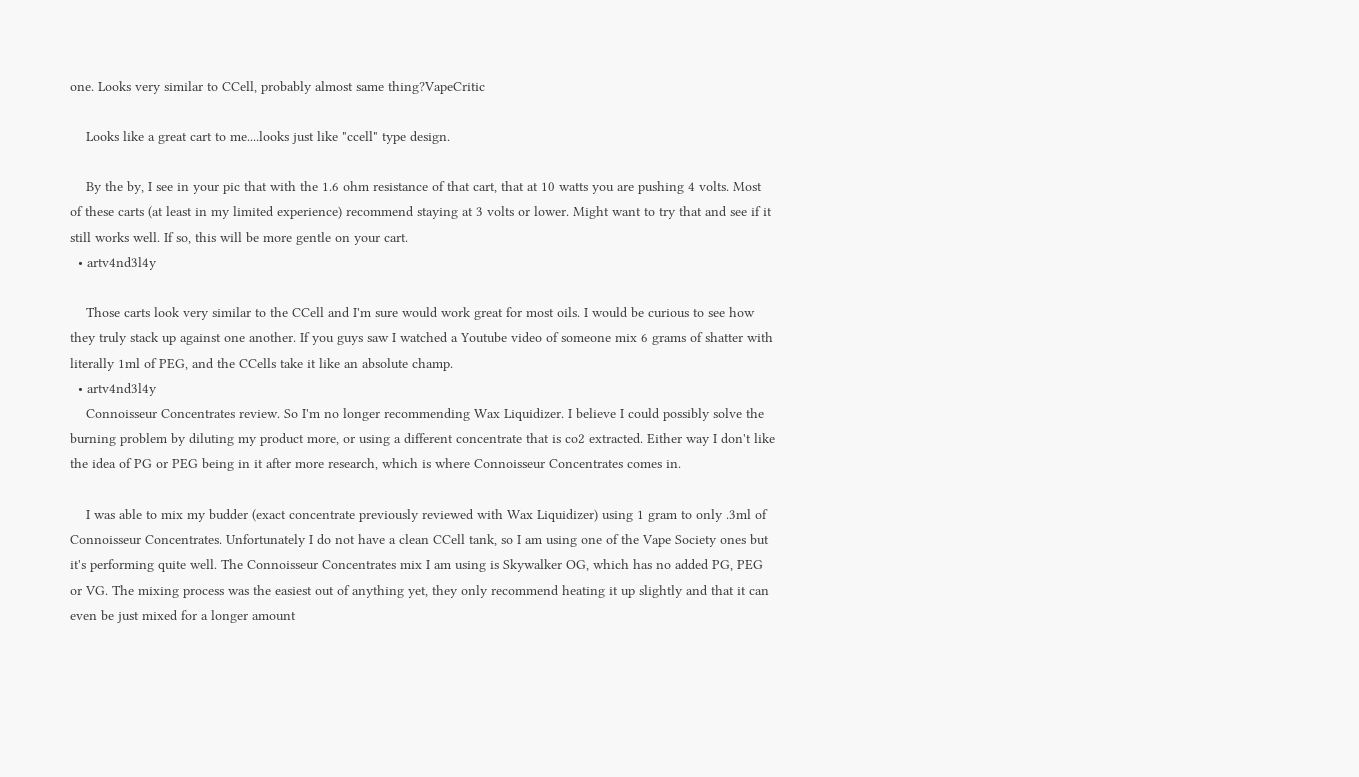one. Looks very similar to CCell, probably almost same thing?VapeCritic

    Looks like a great cart to me....looks just like "ccell" type design.

    By the by, I see in your pic that with the 1.6 ohm resistance of that cart, that at 10 watts you are pushing 4 volts. Most of these carts (at least in my limited experience) recommend staying at 3 volts or lower. Might want to try that and see if it still works well. If so, this will be more gentle on your cart.
  • artv4nd3l4y

    Those carts look very similar to the CCell and I'm sure would work great for most oils. I would be curious to see how they truly stack up against one another. If you guys saw I watched a Youtube video of someone mix 6 grams of shatter with literally 1ml of PEG, and the CCells take it like an absolute champ.
  • artv4nd3l4y
    Connoisseur Concentrates review. So I'm no longer recommending Wax Liquidizer. I believe I could possibly solve the burning problem by diluting my product more, or using a different concentrate that is co2 extracted. Either way I don't like the idea of PG or PEG being in it after more research, which is where Connoisseur Concentrates comes in.

    I was able to mix my budder (exact concentrate previously reviewed with Wax Liquidizer) using 1 gram to only .3ml of Connoisseur Concentrates. Unfortunately I do not have a clean CCell tank, so I am using one of the Vape Society ones but it's performing quite well. The Connoisseur Concentrates mix I am using is Skywalker OG, which has no added PG, PEG or VG. The mixing process was the easiest out of anything yet, they only recommend heating it up slightly and that it can even be just mixed for a longer amount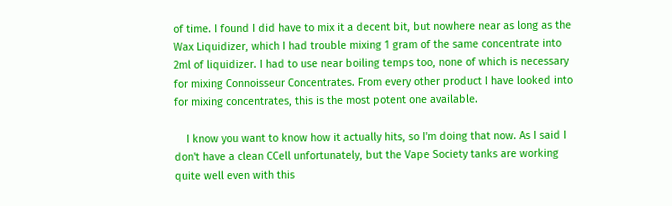of time. I found I did have to mix it a decent bit, but nowhere near as long as the Wax Liquidizer, which I had trouble mixing 1 gram of the same concentrate into 2ml of liquidizer. I had to use near boiling temps too, none of which is necessary for mixing Connoisseur Concentrates. From every other product I have looked into for mixing concentrates, this is the most potent one available.

    I know you want to know how it actually hits, so I'm doing that now. As I said I don't have a clean CCell unfortunately, but the Vape Society tanks are working quite well even with this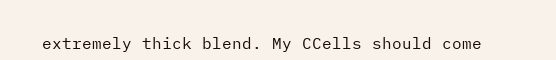extremely thick blend. My CCells should come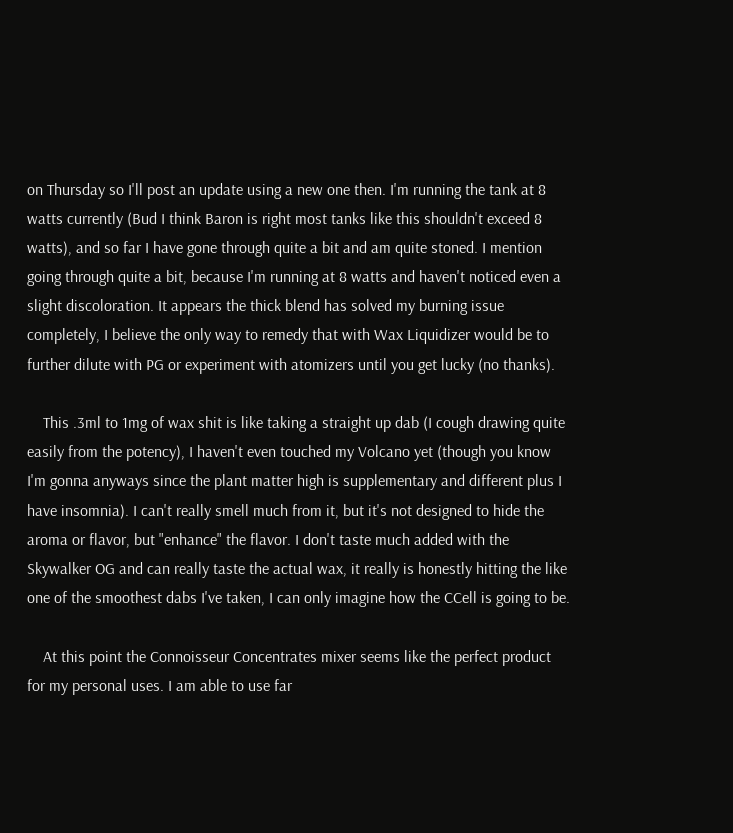on Thursday so I'll post an update using a new one then. I'm running the tank at 8 watts currently (Bud I think Baron is right most tanks like this shouldn't exceed 8 watts), and so far I have gone through quite a bit and am quite stoned. I mention going through quite a bit, because I'm running at 8 watts and haven't noticed even a slight discoloration. It appears the thick blend has solved my burning issue completely, I believe the only way to remedy that with Wax Liquidizer would be to further dilute with PG or experiment with atomizers until you get lucky (no thanks).

    This .3ml to 1mg of wax shit is like taking a straight up dab (I cough drawing quite easily from the potency), I haven't even touched my Volcano yet (though you know I'm gonna anyways since the plant matter high is supplementary and different plus I have insomnia). I can't really smell much from it, but it's not designed to hide the aroma or flavor, but "enhance" the flavor. I don't taste much added with the Skywalker OG and can really taste the actual wax, it really is honestly hitting the like one of the smoothest dabs I've taken, I can only imagine how the CCell is going to be.

    At this point the Connoisseur Concentrates mixer seems like the perfect product for my personal uses. I am able to use far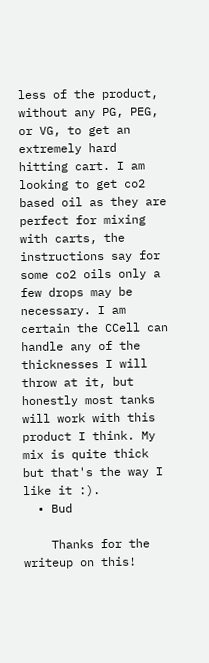less of the product, without any PG, PEG, or VG, to get an extremely hard hitting cart. I am looking to get co2 based oil as they are perfect for mixing with carts, the instructions say for some co2 oils only a few drops may be necessary. I am certain the CCell can handle any of the thicknesses I will throw at it, but honestly most tanks will work with this product I think. My mix is quite thick but that's the way I like it :).
  • Bud

    Thanks for the writeup on this!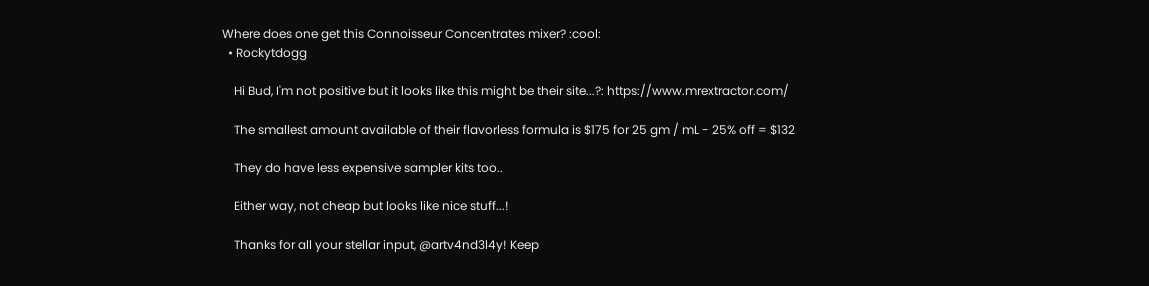Where does one get this Connoisseur Concentrates mixer? :cool:
  • Rockytdogg

    Hi Bud, I'm not positive but it looks like this might be their site...?: https://www.mrextractor.com/

    The smallest amount available of their flavorless formula is $175 for 25 gm / mL - 25% off = $132

    They do have less expensive sampler kits too..

    Either way, not cheap but looks like nice stuff...!

    Thanks for all your stellar input, @artv4nd3l4y! Keep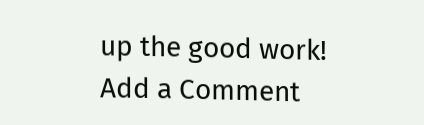up the good work!
Add a Comment